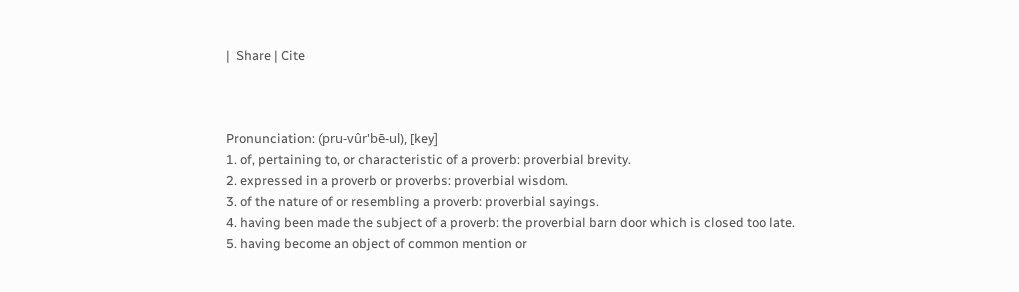|  Share | Cite



Pronunciation: (pru-vûr'bē-ul), [key]
1. of, pertaining to, or characteristic of a proverb: proverbial brevity.
2. expressed in a proverb or proverbs: proverbial wisdom.
3. of the nature of or resembling a proverb: proverbial sayings.
4. having been made the subject of a proverb: the proverbial barn door which is closed too late.
5. having become an object of common mention or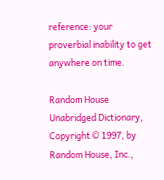reference: your proverbial inability to get anywhere on time.

Random House Unabridged Dictionary, Copyright © 1997, by Random House, Inc.,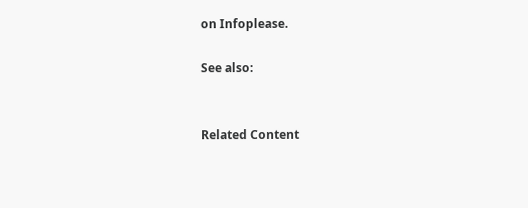on Infoplease.

See also:


Related Content